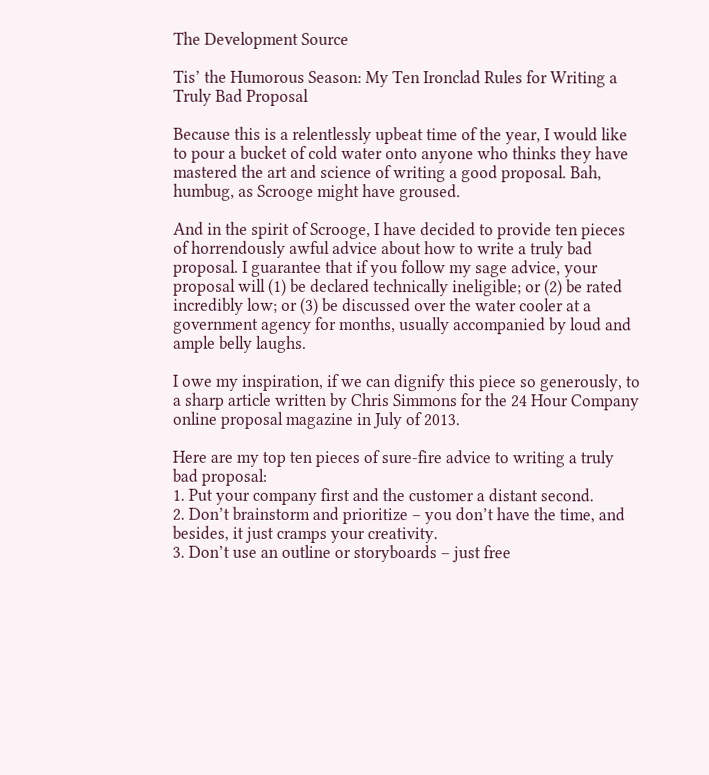The Development Source

Tis’ the Humorous Season: My Ten Ironclad Rules for Writing a Truly Bad Proposal

Because this is a relentlessly upbeat time of the year, I would like to pour a bucket of cold water onto anyone who thinks they have mastered the art and science of writing a good proposal. Bah, humbug, as Scrooge might have groused.

And in the spirit of Scrooge, I have decided to provide ten pieces of horrendously awful advice about how to write a truly bad proposal. I guarantee that if you follow my sage advice, your proposal will (1) be declared technically ineligible; or (2) be rated incredibly low; or (3) be discussed over the water cooler at a government agency for months, usually accompanied by loud and ample belly laughs.

I owe my inspiration, if we can dignify this piece so generously, to a sharp article written by Chris Simmons for the 24 Hour Company online proposal magazine in July of 2013.

Here are my top ten pieces of sure-fire advice to writing a truly bad proposal:
1. Put your company first and the customer a distant second.
2. Don’t brainstorm and prioritize – you don’t have the time, and besides, it just cramps your creativity.
3. Don’t use an outline or storyboards – just free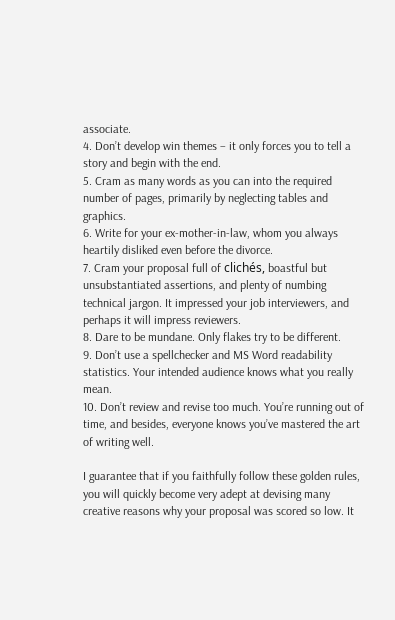associate.
4. Don’t develop win themes – it only forces you to tell a story and begin with the end.
5. Cram as many words as you can into the required number of pages, primarily by neglecting tables and graphics.
6. Write for your ex-mother-in-law, whom you always heartily disliked even before the divorce.
7. Cram your proposal full of clichés, boastful but unsubstantiated assertions, and plenty of numbing technical jargon. It impressed your job interviewers, and perhaps it will impress reviewers.
8. Dare to be mundane. Only flakes try to be different.
9. Don’t use a spellchecker and MS Word readability statistics. Your intended audience knows what you really mean.
10. Don’t review and revise too much. You’re running out of time, and besides, everyone knows you’ve mastered the art of writing well.

I guarantee that if you faithfully follow these golden rules, you will quickly become very adept at devising many creative reasons why your proposal was scored so low. It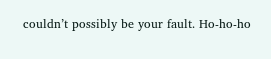couldn’t possibly be your fault. Ho-ho-ho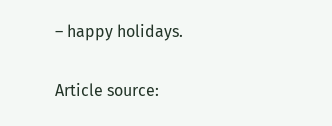– happy holidays.

Article source: